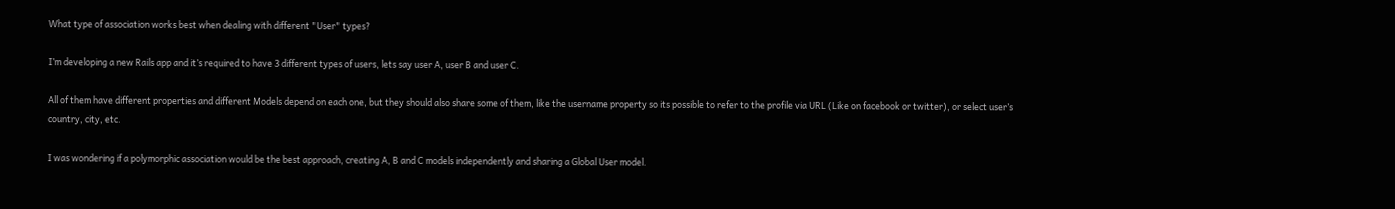What type of association works best when dealing with different "User" types?

I’m developing a new Rails app and it’s required to have 3 different types of users, lets say user A, user B and user C.

All of them have different properties and different Models depend on each one, but they should also share some of them, like the username property so its possible to refer to the profile via URL (Like on facebook or twitter), or select user’s country, city, etc.

I was wondering if a polymorphic association would be the best approach, creating A, B and C models independently and sharing a Global User model.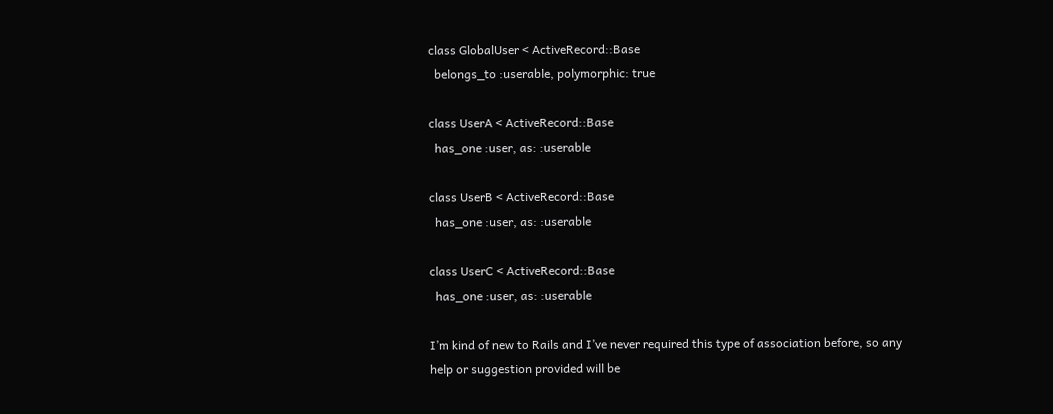class GlobalUser < ActiveRecord::Base
  belongs_to :userable, polymorphic: true

class UserA < ActiveRecord::Base
  has_one :user, as: :userable

class UserB < ActiveRecord::Base
  has_one :user, as: :userable

class UserC < ActiveRecord::Base
  has_one :user, as: :userable

I’m kind of new to Rails and I’ve never required this type of association before, so any help or suggestion provided will be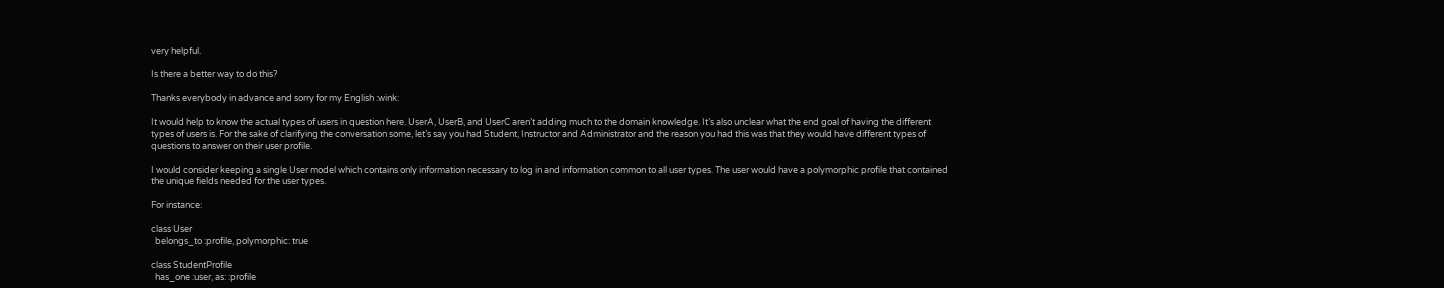very helpful.

Is there a better way to do this?

Thanks everybody in advance and sorry for my English :wink:

It would help to know the actual types of users in question here. UserA, UserB, and UserC aren’t adding much to the domain knowledge. It’s also unclear what the end goal of having the different types of users is. For the sake of clarifying the conversation some, let’s say you had Student, Instructor and Administrator and the reason you had this was that they would have different types of questions to answer on their user profile.

I would consider keeping a single User model which contains only information necessary to log in and information common to all user types. The user would have a polymorphic profile that contained the unique fields needed for the user types.

For instance:

class User
  belongs_to :profile, polymorphic: true

class StudentProfile
  has_one :user, as: :profile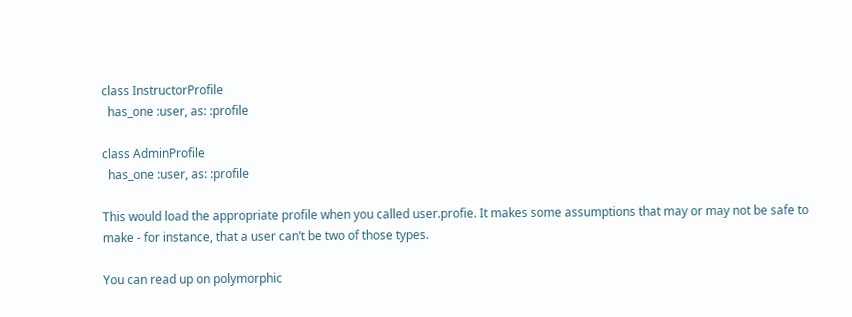class InstructorProfile
  has_one :user, as: :profile

class AdminProfile
  has_one :user, as: :profile

This would load the appropriate profile when you called user.profie. It makes some assumptions that may or may not be safe to make - for instance, that a user can’t be two of those types.

You can read up on polymorphic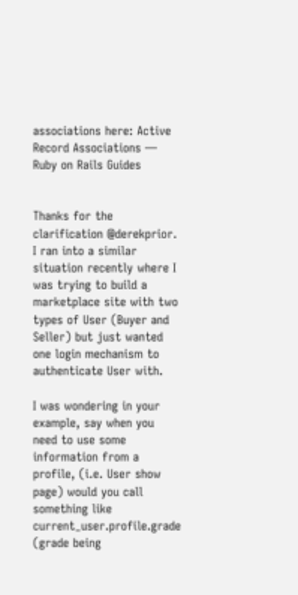associations here: Active Record Associations — Ruby on Rails Guides


Thanks for the clarification @derekprior. I ran into a similar situation recently where I was trying to build a marketplace site with two types of User (Buyer and Seller) but just wanted one login mechanism to authenticate User with.

I was wondering in your example, say when you need to use some information from a profile, (i.e. User show page) would you call something like current_user.profile.grade (grade being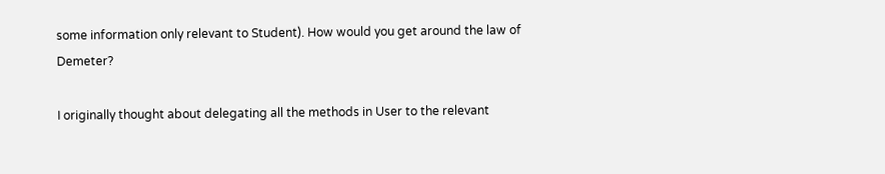some information only relevant to Student). How would you get around the law of Demeter?

I originally thought about delegating all the methods in User to the relevant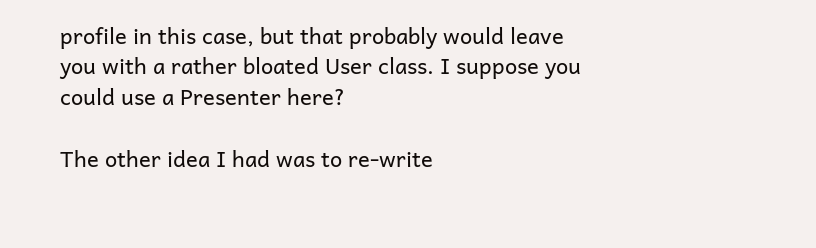profile in this case, but that probably would leave you with a rather bloated User class. I suppose you could use a Presenter here?

The other idea I had was to re-write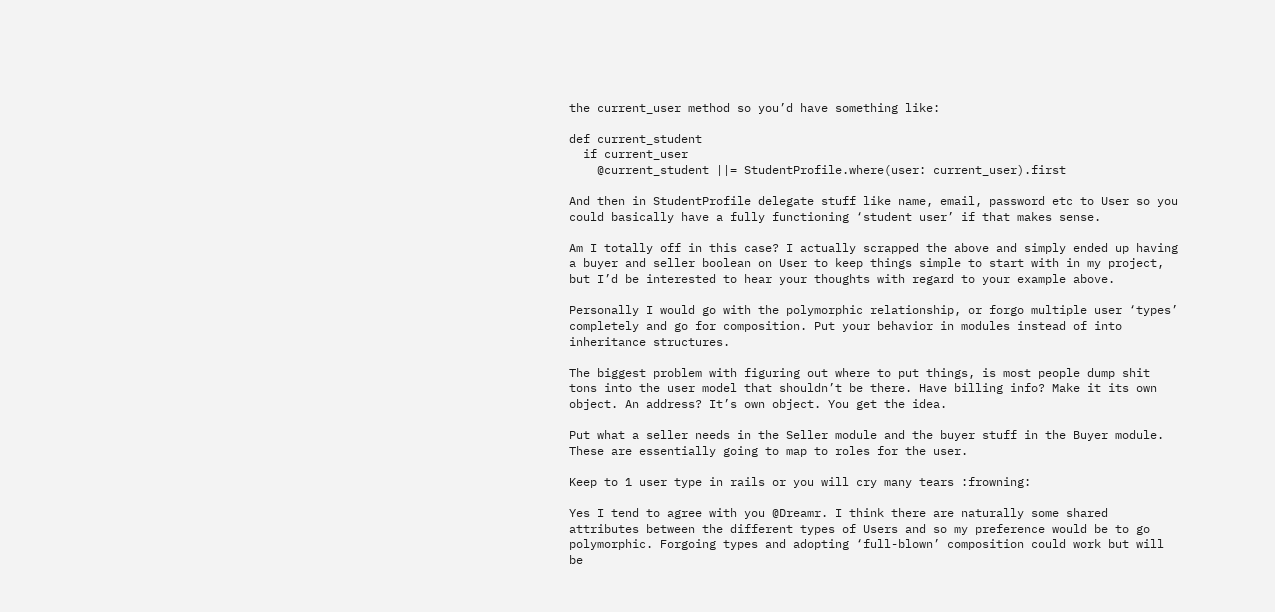the current_user method so you’d have something like:

def current_student
  if current_user
    @current_student ||= StudentProfile.where(user: current_user).first

And then in StudentProfile delegate stuff like name, email, password etc to User so you could basically have a fully functioning ‘student user’ if that makes sense.

Am I totally off in this case? I actually scrapped the above and simply ended up having a buyer and seller boolean on User to keep things simple to start with in my project, but I’d be interested to hear your thoughts with regard to your example above.

Personally I would go with the polymorphic relationship, or forgo multiple user ‘types’ completely and go for composition. Put your behavior in modules instead of into inheritance structures.

The biggest problem with figuring out where to put things, is most people dump shit tons into the user model that shouldn’t be there. Have billing info? Make it its own object. An address? It’s own object. You get the idea.

Put what a seller needs in the Seller module and the buyer stuff in the Buyer module. These are essentially going to map to roles for the user.

Keep to 1 user type in rails or you will cry many tears :frowning:

Yes I tend to agree with you @Dreamr. I think there are naturally some shared attributes between the different types of Users and so my preference would be to go polymorphic. Forgoing types and adopting ‘full-blown’ composition could work but will be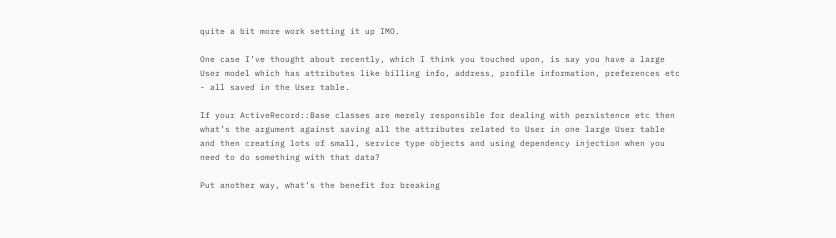quite a bit more work setting it up IMO.

One case I’ve thought about recently, which I think you touched upon, is say you have a large User model which has attributes like billing info, address, profile information, preferences etc - all saved in the User table.

If your ActiveRecord::Base classes are merely responsible for dealing with persistence etc then what’s the argument against saving all the attributes related to User in one large User table and then creating lots of small, service type objects and using dependency injection when you need to do something with that data?

Put another way, what’s the benefit for breaking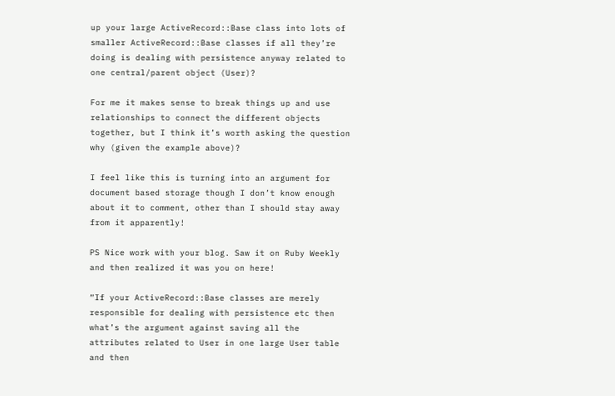up your large ActiveRecord::Base class into lots of smaller ActiveRecord::Base classes if all they’re doing is dealing with persistence anyway related to one central/parent object (User)?

For me it makes sense to break things up and use relationships to connect the different objects together, but I think it’s worth asking the question why (given the example above)?

I feel like this is turning into an argument for document based storage though I don’t know enough about it to comment, other than I should stay away from it apparently!

PS Nice work with your blog. Saw it on Ruby Weekly and then realized it was you on here!

“If your ActiveRecord::Base classes are merely responsible for dealing with persistence etc then what’s the argument against saving all the attributes related to User in one large User table and then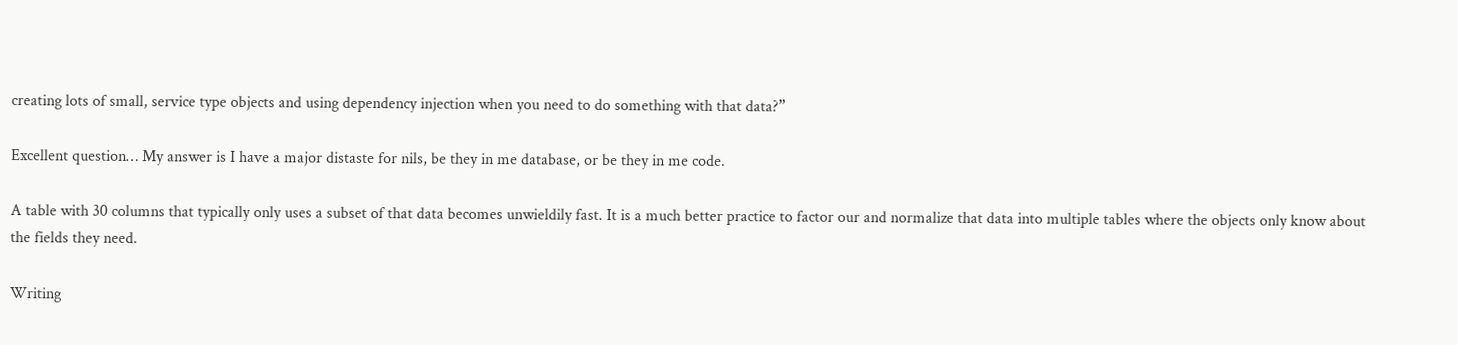creating lots of small, service type objects and using dependency injection when you need to do something with that data?”

Excellent question… My answer is I have a major distaste for nils, be they in me database, or be they in me code.

A table with 30 columns that typically only uses a subset of that data becomes unwieldily fast. It is a much better practice to factor our and normalize that data into multiple tables where the objects only know about the fields they need.

Writing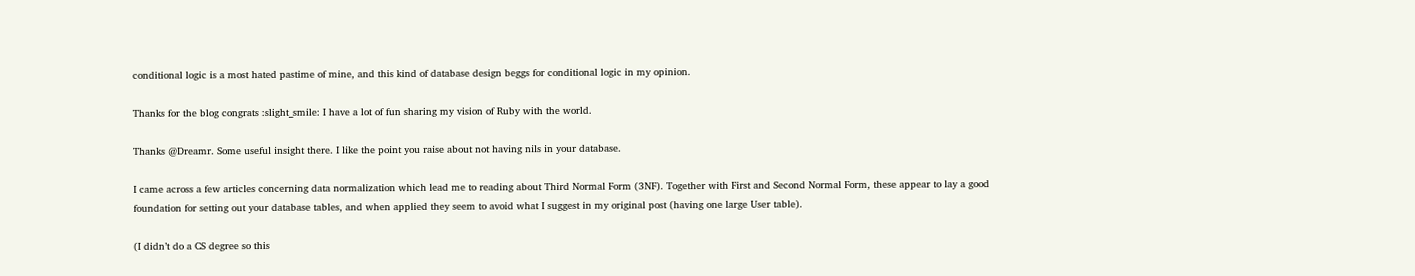conditional logic is a most hated pastime of mine, and this kind of database design beggs for conditional logic in my opinion.

Thanks for the blog congrats :slight_smile: I have a lot of fun sharing my vision of Ruby with the world.

Thanks @Dreamr. Some useful insight there. I like the point you raise about not having nils in your database.

I came across a few articles concerning data normalization which lead me to reading about Third Normal Form (3NF). Together with First and Second Normal Form, these appear to lay a good foundation for setting out your database tables, and when applied they seem to avoid what I suggest in my original post (having one large User table).

(I didn’t do a CS degree so this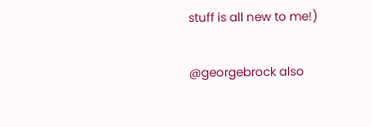stuff is all new to me!)

@georgebrock also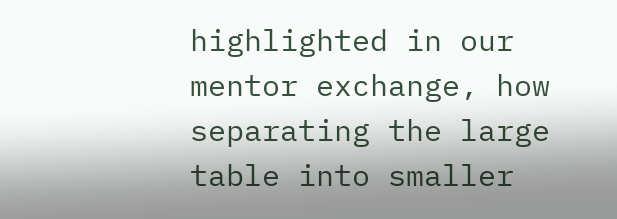highlighted in our mentor exchange, how separating the large table into smaller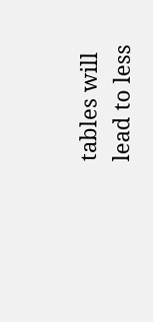tables will lead to less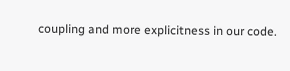coupling and more explicitness in our code.